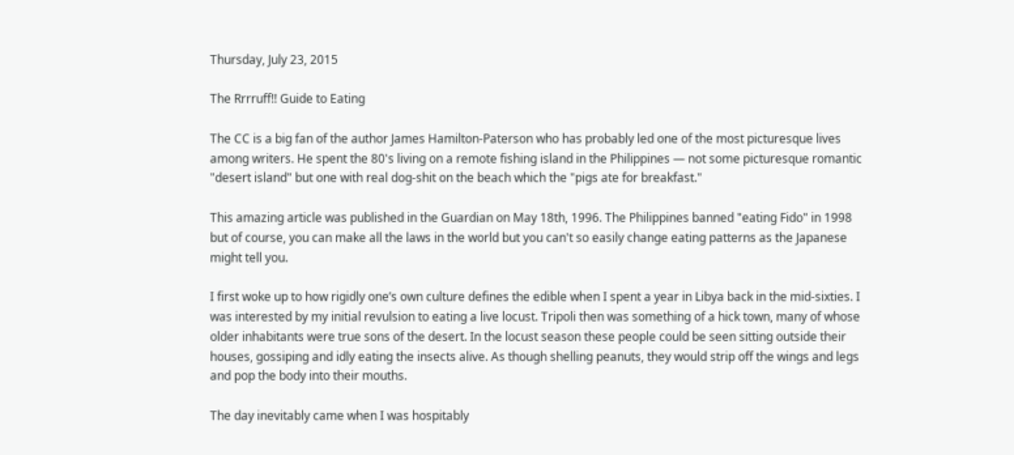Thursday, July 23, 2015

The Rrrruff!! Guide to Eating

The CC is a big fan of the author James Hamilton-Paterson who has probably led one of the most picturesque lives among writers. He spent the 80's living on a remote fishing island in the Philippines — not some picturesque romantic "desert island" but one with real dog-shit on the beach which the "pigs ate for breakfast."

This amazing article was published in the Guardian on May 18th, 1996. The Philippines banned "eating Fido" in 1998 but of course, you can make all the laws in the world but you can't so easily change eating patterns as the Japanese might tell you.

I first woke up to how rigidly one’s own culture defines the edible when I spent a year in Libya back in the mid-sixties. I was interested by my initial revulsion to eating a live locust. Tripoli then was something of a hick town, many of whose older inhabitants were true sons of the desert. In the locust season these people could be seen sitting outside their houses, gossiping and idly eating the insects alive. As though shelling peanuts, they would strip off the wings and legs and pop the body into their mouths.

The day inevitably came when I was hospitably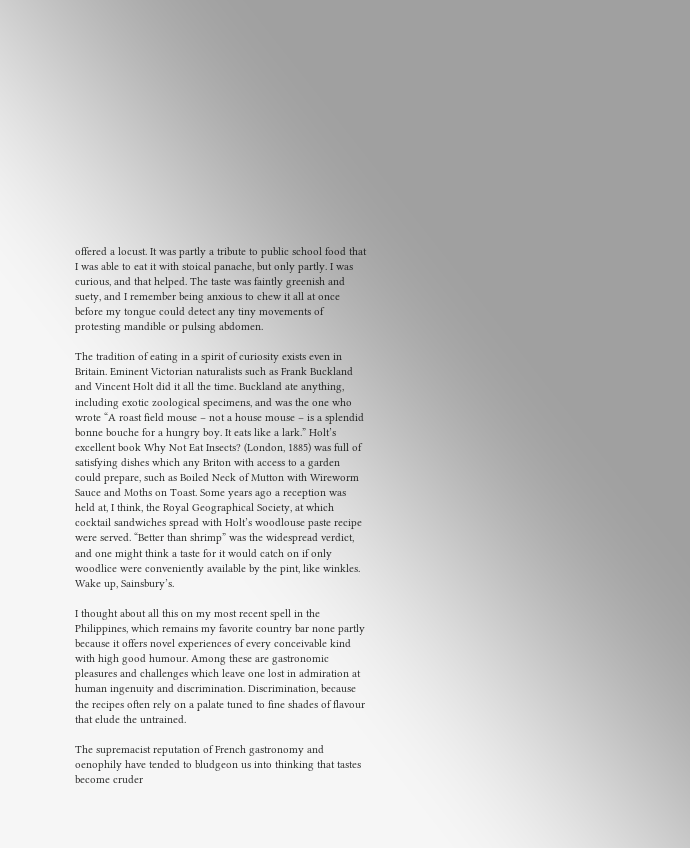offered a locust. It was partly a tribute to public school food that I was able to eat it with stoical panache, but only partly. I was curious, and that helped. The taste was faintly greenish and suety, and I remember being anxious to chew it all at once before my tongue could detect any tiny movements of protesting mandible or pulsing abdomen.

The tradition of eating in a spirit of curiosity exists even in Britain. Eminent Victorian naturalists such as Frank Buckland and Vincent Holt did it all the time. Buckland ate anything, including exotic zoological specimens, and was the one who wrote “A roast field mouse – not a house mouse – is a splendid bonne bouche for a hungry boy. It eats like a lark.” Holt’s excellent book Why Not Eat Insects? (London, 1885) was full of satisfying dishes which any Briton with access to a garden could prepare, such as Boiled Neck of Mutton with Wireworm Sauce and Moths on Toast. Some years ago a reception was held at, I think, the Royal Geographical Society, at which cocktail sandwiches spread with Holt’s woodlouse paste recipe were served. “Better than shrimp” was the widespread verdict, and one might think a taste for it would catch on if only woodlice were conveniently available by the pint, like winkles. Wake up, Sainsbury’s.

I thought about all this on my most recent spell in the Philippines, which remains my favorite country bar none partly because it offers novel experiences of every conceivable kind with high good humour. Among these are gastronomic pleasures and challenges which leave one lost in admiration at human ingenuity and discrimination. Discrimination, because the recipes often rely on a palate tuned to fine shades of flavour that elude the untrained.

The supremacist reputation of French gastronomy and oenophily have tended to bludgeon us into thinking that tastes become cruder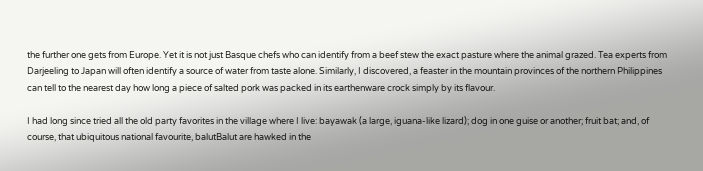the further one gets from Europe. Yet it is not just Basque chefs who can identify from a beef stew the exact pasture where the animal grazed. Tea experts from Darjeeling to Japan will often identify a source of water from taste alone. Similarly, I discovered, a feaster in the mountain provinces of the northern Philippines can tell to the nearest day how long a piece of salted pork was packed in its earthenware crock simply by its flavour.

I had long since tried all the old party favorites in the village where I live: bayawak (a large, iguana-like lizard); dog in one guise or another; fruit bat; and, of course, that ubiquitous national favourite, balutBalut are hawked in the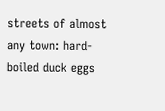streets of almost any town: hard-boiled duck eggs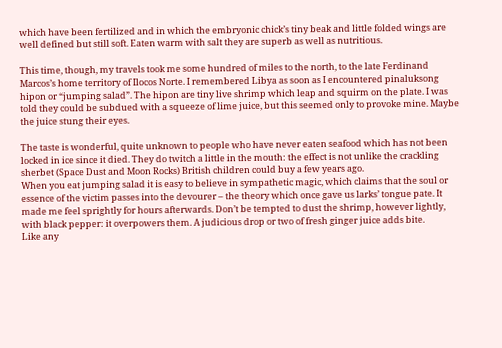which have been fertilized and in which the embryonic chick’s tiny beak and little folded wings are well defined but still soft. Eaten warm with salt they are superb as well as nutritious.

This time, though, my travels took me some hundred of miles to the north, to the late Ferdinand Marcos’s home territory of Ilocos Norte. I remembered Libya as soon as I encountered pinaluksong hipon or “jumping salad”. The hipon are tiny live shrimp which leap and squirm on the plate. I was told they could be subdued with a squeeze of lime juice, but this seemed only to provoke mine. Maybe the juice stung their eyes.

The taste is wonderful, quite unknown to people who have never eaten seafood which has not been locked in ice since it died. They do twitch a little in the mouth: the effect is not unlike the crackling sherbet (Space Dust and Moon Rocks) British children could buy a few years ago.
When you eat jumping salad it is easy to believe in sympathetic magic, which claims that the soul or essence of the victim passes into the devourer – the theory which once gave us larks’ tongue pate. It made me feel sprightly for hours afterwards. Don’t be tempted to dust the shrimp, however lightly, with black pepper: it overpowers them. A judicious drop or two of fresh ginger juice adds bite.
Like any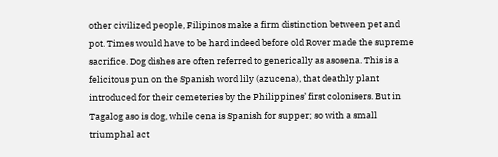other civilized people, Filipinos make a firm distinction between pet and pot. Times would have to be hard indeed before old Rover made the supreme sacrifice. Dog dishes are often referred to generically as asosena. This is a felicitous pun on the Spanish word lily (azucena), that deathly plant introduced for their cemeteries by the Philippines’ first colonisers. But in Tagalog aso is dog, while cena is Spanish for supper; so with a small triumphal act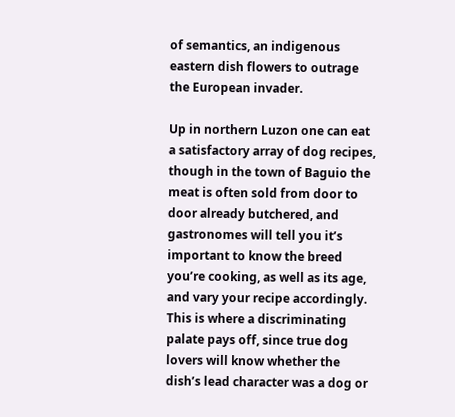of semantics, an indigenous eastern dish flowers to outrage the European invader.

Up in northern Luzon one can eat a satisfactory array of dog recipes, though in the town of Baguio the meat is often sold from door to door already butchered, and gastronomes will tell you it’s important to know the breed you’re cooking, as well as its age, and vary your recipe accordingly. This is where a discriminating palate pays off, since true dog lovers will know whether the dish’s lead character was a dog or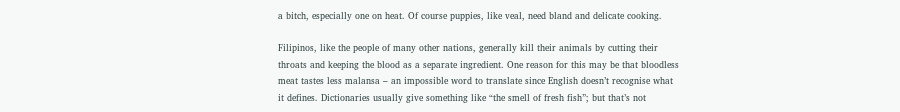a bitch, especially one on heat. Of course puppies, like veal, need bland and delicate cooking.

Filipinos, like the people of many other nations, generally kill their animals by cutting their throats and keeping the blood as a separate ingredient. One reason for this may be that bloodless meat tastes less malansa – an impossible word to translate since English doesn’t recognise what it defines. Dictionaries usually give something like “the smell of fresh fish”; but that’s not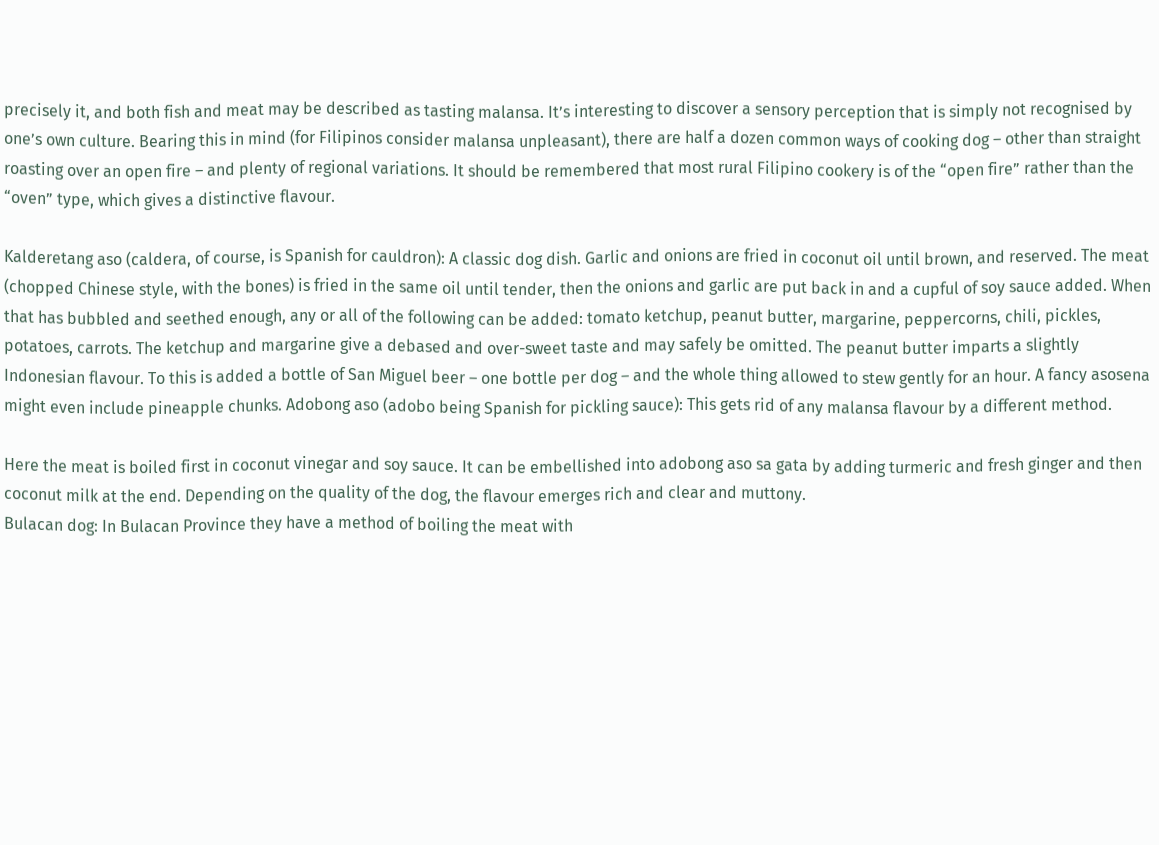precisely it, and both fish and meat may be described as tasting malansa. It’s interesting to discover a sensory perception that is simply not recognised by one’s own culture. Bearing this in mind (for Filipinos consider malansa unpleasant), there are half a dozen common ways of cooking dog – other than straight roasting over an open fire – and plenty of regional variations. It should be remembered that most rural Filipino cookery is of the “open fire” rather than the “oven” type, which gives a distinctive flavour.

Kalderetang aso (caldera, of course, is Spanish for cauldron): A classic dog dish. Garlic and onions are fried in coconut oil until brown, and reserved. The meat (chopped Chinese style, with the bones) is fried in the same oil until tender, then the onions and garlic are put back in and a cupful of soy sauce added. When that has bubbled and seethed enough, any or all of the following can be added: tomato ketchup, peanut butter, margarine, peppercorns, chili, pickles, potatoes, carrots. The ketchup and margarine give a debased and over-sweet taste and may safely be omitted. The peanut butter imparts a slightly Indonesian flavour. To this is added a bottle of San Miguel beer – one bottle per dog – and the whole thing allowed to stew gently for an hour. A fancy asosena might even include pineapple chunks. Adobong aso (adobo being Spanish for pickling sauce): This gets rid of any malansa flavour by a different method.

Here the meat is boiled first in coconut vinegar and soy sauce. It can be embellished into adobong aso sa gata by adding turmeric and fresh ginger and then coconut milk at the end. Depending on the quality of the dog, the flavour emerges rich and clear and muttony.
Bulacan dog: In Bulacan Province they have a method of boiling the meat with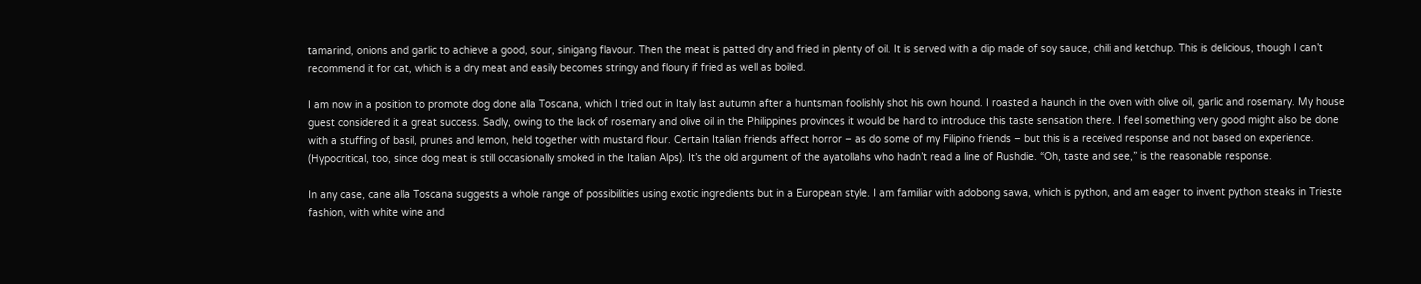tamarind, onions and garlic to achieve a good, sour, sinigang flavour. Then the meat is patted dry and fried in plenty of oil. It is served with a dip made of soy sauce, chili and ketchup. This is delicious, though I can’t recommend it for cat, which is a dry meat and easily becomes stringy and floury if fried as well as boiled.

I am now in a position to promote dog done alla Toscana, which I tried out in Italy last autumn after a huntsman foolishly shot his own hound. I roasted a haunch in the oven with olive oil, garlic and rosemary. My house guest considered it a great success. Sadly, owing to the lack of rosemary and olive oil in the Philippines provinces it would be hard to introduce this taste sensation there. I feel something very good might also be done with a stuffing of basil, prunes and lemon, held together with mustard flour. Certain Italian friends affect horror – as do some of my Filipino friends – but this is a received response and not based on experience. (Hypocritical, too, since dog meat is still occasionally smoked in the Italian Alps). It’s the old argument of the ayatollahs who hadn’t read a line of Rushdie. “Oh, taste and see,” is the reasonable response.

In any case, cane alla Toscana suggests a whole range of possibilities using exotic ingredients but in a European style. I am familiar with adobong sawa, which is python, and am eager to invent python steaks in Trieste fashion, with white wine and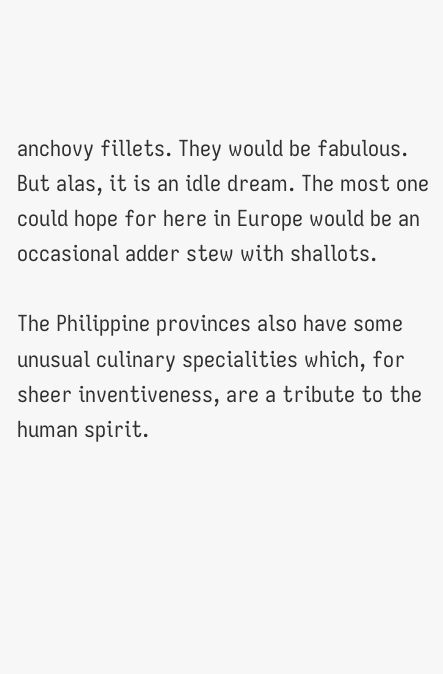anchovy fillets. They would be fabulous. But alas, it is an idle dream. The most one could hope for here in Europe would be an occasional adder stew with shallots.

The Philippine provinces also have some unusual culinary specialities which, for sheer inventiveness, are a tribute to the human spirit.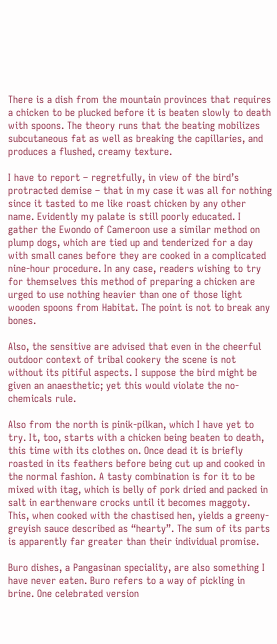There is a dish from the mountain provinces that requires a chicken to be plucked before it is beaten slowly to death with spoons. The theory runs that the beating mobilizes subcutaneous fat as well as breaking the capillaries, and produces a flushed, creamy texture.

I have to report – regretfully, in view of the bird’s protracted demise – that in my case it was all for nothing since it tasted to me like roast chicken by any other name. Evidently my palate is still poorly educated. I gather the Ewondo of Cameroon use a similar method on plump dogs, which are tied up and tenderized for a day with small canes before they are cooked in a complicated nine-hour procedure. In any case, readers wishing to try for themselves this method of preparing a chicken are urged to use nothing heavier than one of those light wooden spoons from Habitat. The point is not to break any bones.

Also, the sensitive are advised that even in the cheerful outdoor context of tribal cookery the scene is not without its pitiful aspects. I suppose the bird might be given an anaesthetic; yet this would violate the no-chemicals rule.

Also from the north is pinik-pilkan, which I have yet to try. It, too, starts with a chicken being beaten to death, this time with its clothes on. Once dead it is briefly roasted in its feathers before being cut up and cooked in the normal fashion. A tasty combination is for it to be mixed with itag, which is belly of pork dried and packed in salt in earthenware crocks until it becomes maggoty. This, when cooked with the chastised hen, yields a greeny-greyish sauce described as “hearty”. The sum of its parts is apparently far greater than their individual promise.

Buro dishes, a Pangasinan speciality, are also something I have never eaten. Buro refers to a way of pickling in brine. One celebrated version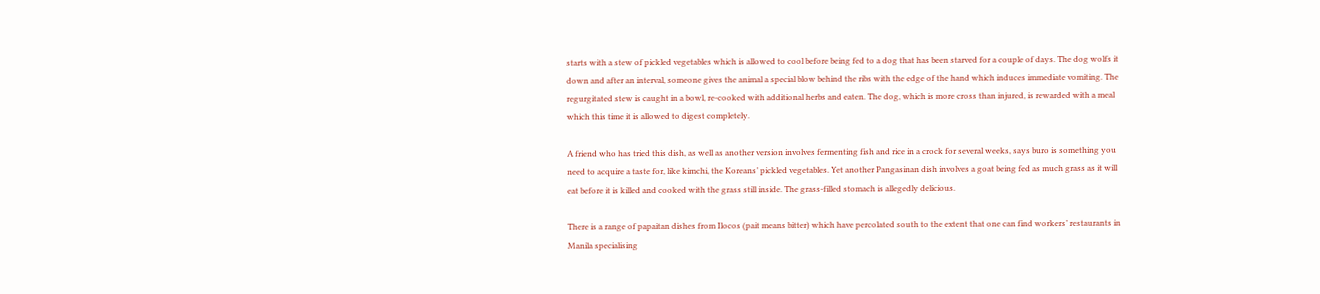starts with a stew of pickled vegetables which is allowed to cool before being fed to a dog that has been starved for a couple of days. The dog wolfs it down and after an interval, someone gives the animal a special blow behind the ribs with the edge of the hand which induces immediate vomiting. The regurgitated stew is caught in a bowl, re-cooked with additional herbs and eaten. The dog, which is more cross than injured, is rewarded with a meal which this time it is allowed to digest completely.

A friend who has tried this dish, as well as another version involves fermenting fish and rice in a crock for several weeks, says buro is something you need to acquire a taste for, like kimchi, the Koreans’ pickled vegetables. Yet another Pangasinan dish involves a goat being fed as much grass as it will eat before it is killed and cooked with the grass still inside. The grass-filled stomach is allegedly delicious.

There is a range of papaitan dishes from Ilocos (pait means bitter) which have percolated south to the extent that one can find workers’ restaurants in Manila specialising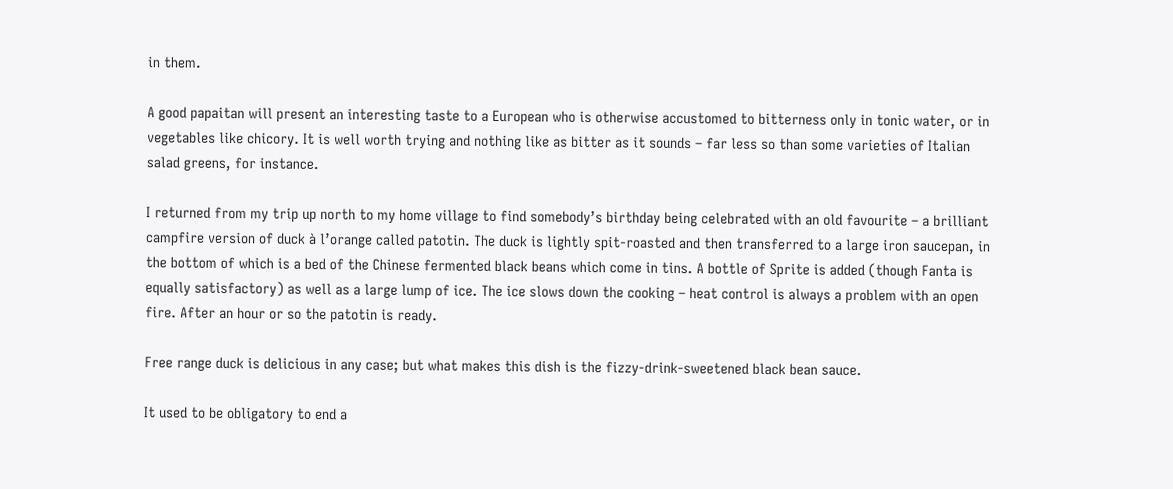in them.

A good papaitan will present an interesting taste to a European who is otherwise accustomed to bitterness only in tonic water, or in vegetables like chicory. It is well worth trying and nothing like as bitter as it sounds – far less so than some varieties of Italian salad greens, for instance.

I returned from my trip up north to my home village to find somebody’s birthday being celebrated with an old favourite – a brilliant campfire version of duck à l’orange called patotin. The duck is lightly spit-roasted and then transferred to a large iron saucepan, in the bottom of which is a bed of the Chinese fermented black beans which come in tins. A bottle of Sprite is added (though Fanta is equally satisfactory) as well as a large lump of ice. The ice slows down the cooking – heat control is always a problem with an open fire. After an hour or so the patotin is ready.

Free range duck is delicious in any case; but what makes this dish is the fizzy-drink-sweetened black bean sauce.

It used to be obligatory to end a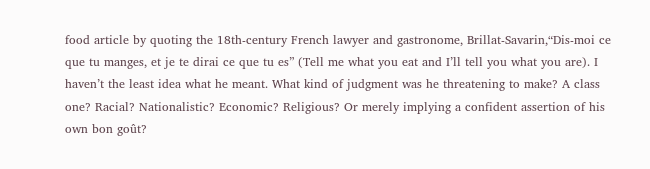food article by quoting the 18th-century French lawyer and gastronome, Brillat-Savarin,“Dis-moi ce que tu manges, et je te dirai ce que tu es” (Tell me what you eat and I’ll tell you what you are). I haven’t the least idea what he meant. What kind of judgment was he threatening to make? A class one? Racial? Nationalistic? Economic? Religious? Or merely implying a confident assertion of his own bon goût?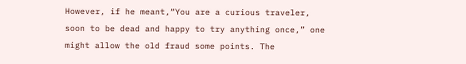However, if he meant,“You are a curious traveler, soon to be dead and happy to try anything once,” one might allow the old fraud some points. The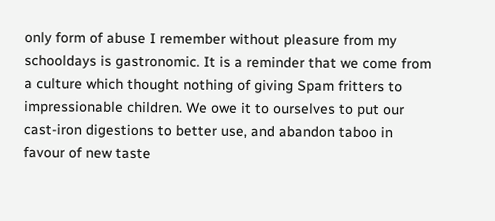only form of abuse I remember without pleasure from my schooldays is gastronomic. It is a reminder that we come from a culture which thought nothing of giving Spam fritters to impressionable children. We owe it to ourselves to put our cast-iron digestions to better use, and abandon taboo in favour of new taste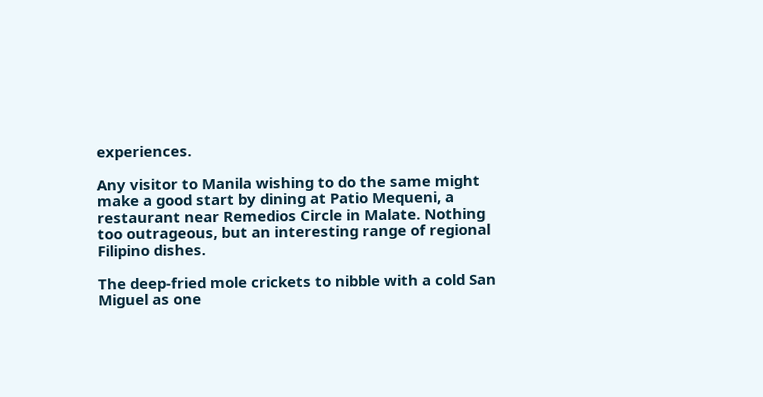experiences.

Any visitor to Manila wishing to do the same might make a good start by dining at Patio Mequeni, a restaurant near Remedios Circle in Malate. Nothing too outrageous, but an interesting range of regional Filipino dishes.

The deep-fried mole crickets to nibble with a cold San Miguel as one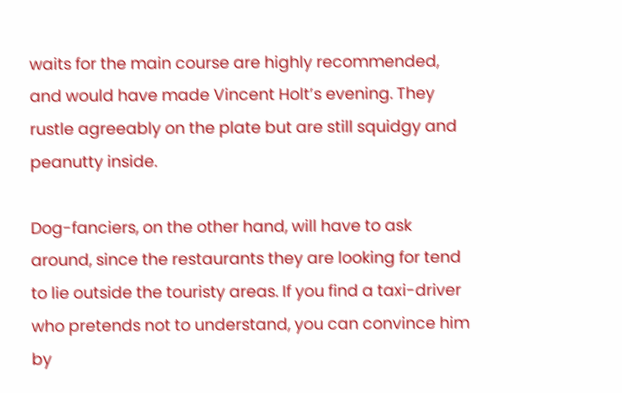waits for the main course are highly recommended, and would have made Vincent Holt’s evening. They rustle agreeably on the plate but are still squidgy and peanutty inside.

Dog-fanciers, on the other hand, will have to ask around, since the restaurants they are looking for tend to lie outside the touristy areas. If you find a taxi-driver who pretends not to understand, you can convince him by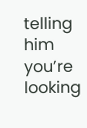telling him you’re looking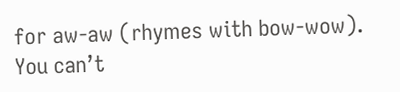for aw-aw (rhymes with bow-wow). You can’t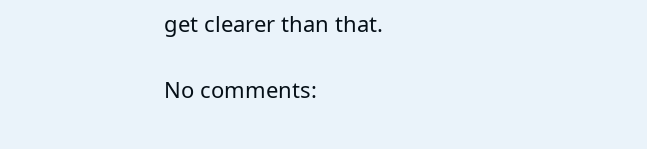get clearer than that.

No comments: